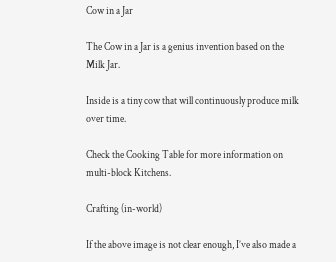Cow in a Jar

The Cow in a Jar is a genius invention based on the Milk Jar.

Inside is a tiny cow that will continuously produce milk over time.

Check the Cooking Table for more information on multi-block Kitchens.

Crafting (in-world)

If the above image is not clear enough, I’ve also made a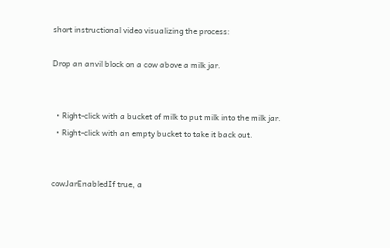short instructional video visualizing the process:

Drop an anvil block on a cow above a milk jar.


  • Right-click with a bucket of milk to put milk into the milk jar.
  • Right-click with an empty bucket to take it back out.


cowJarEnabledIf true, a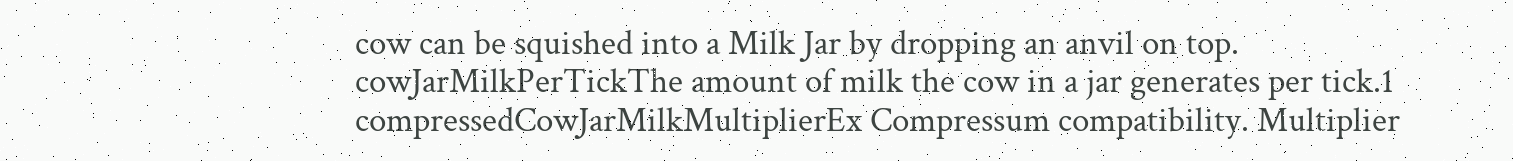cow can be squished into a Milk Jar by dropping an anvil on top.
cowJarMilkPerTickThe amount of milk the cow in a jar generates per tick.1
compressedCowJarMilkMultiplierEx Compressum compatibility. Multiplier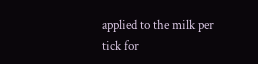applied to the milk per tick for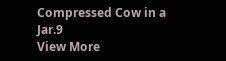Compressed Cow in a Jar.9
View More